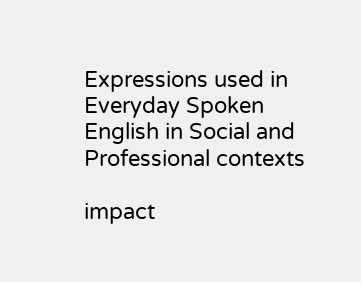Expressions used in Everyday Spoken English in Social and Professional contexts

impact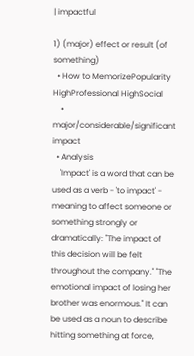| impactful

1) (major) effect or result (of something)
  • How to MemorizePopularity HighProfessional HighSocial
    • major/considerable/significant impact
  • Analysis
    'Impact' is a word that can be used as a verb - 'to impact' - meaning to affect someone or something strongly or dramatically: "The impact of this decision will be felt throughout the company." "The emotional impact of losing her brother was enormous." It can be used as a noun to describe hitting something at force,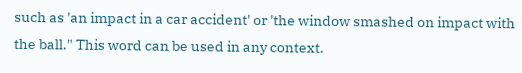such as 'an impact in a car accident' or 'the window smashed on impact with the ball." This word can be used in any context.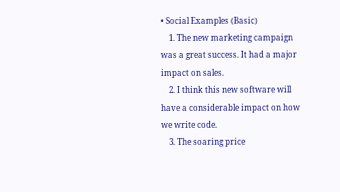• Social Examples (Basic)
    1. The new marketing campaign was a great success. It had a major impact on sales.
    2. I think this new software will have a considerable impact on how we write code.
    3. The soaring price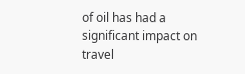of oil has had a significant impact on travel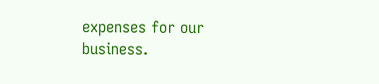expenses for our business.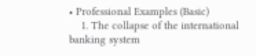• Professional Examples (Basic)
    1. The collapse of the international banking system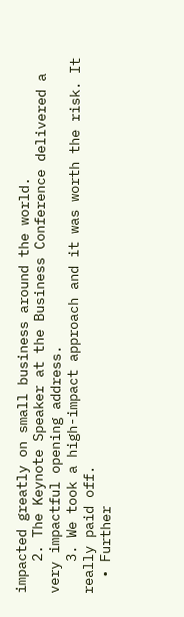impacted greatly on small business around the world.
    2. The Keynote Speaker at the Business Conference delivered a very impactful opening address.
    3. We took a high-impact approach and it was worth the risk. It really paid off.
  • Further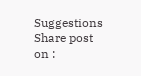Suggestions
Share post on :